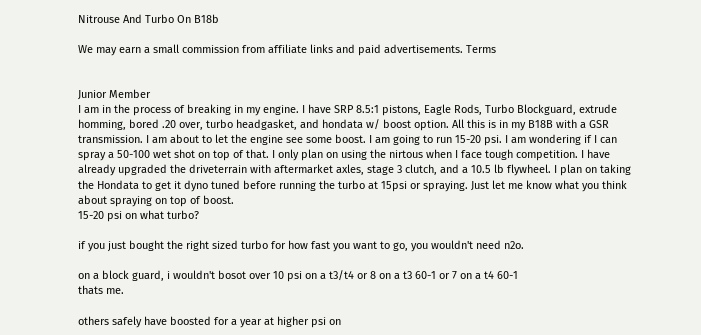Nitrouse And Turbo On B18b

We may earn a small commission from affiliate links and paid advertisements. Terms


Junior Member
I am in the process of breaking in my engine. I have SRP 8.5:1 pistons, Eagle Rods, Turbo Blockguard, extrude homming, bored .20 over, turbo headgasket, and hondata w/ boost option. All this is in my B18B with a GSR transmission. I am about to let the engine see some boost. I am going to run 15-20 psi. I am wondering if I can spray a 50-100 wet shot on top of that. I only plan on using the nirtous when I face tough competition. I have already upgraded the driveterrain with aftermarket axles, stage 3 clutch, and a 10.5 lb flywheel. I plan on taking the Hondata to get it dyno tuned before running the turbo at 15psi or spraying. Just let me know what you think about spraying on top of boost.
15-20 psi on what turbo?

if you just bought the right sized turbo for how fast you want to go, you wouldn't need n2o.

on a block guard, i wouldn't bosot over 10 psi on a t3/t4 or 8 on a t3 60-1 or 7 on a t4 60-1
thats me.

others safely have boosted for a year at higher psi on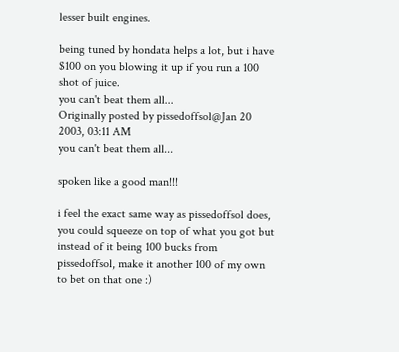lesser built engines.

being tuned by hondata helps a lot, but i have $100 on you blowing it up if you run a 100 shot of juice.
you can't beat them all...
Originally posted by pissedoffsol@Jan 20 2003, 03:11 AM
you can't beat them all...

spoken like a good man!!!

i feel the exact same way as pissedoffsol does, you could squeeze on top of what you got but instead of it being 100 bucks from pissedoffsol, make it another 100 of my own to bet on that one :)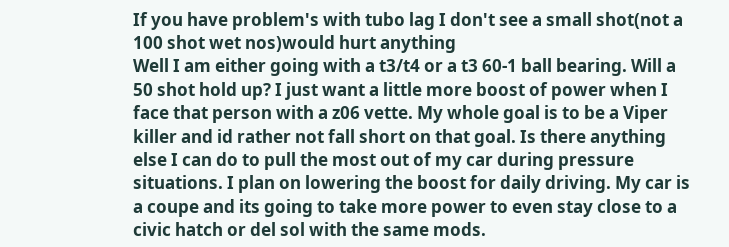If you have problem's with tubo lag I don't see a small shot(not a 100 shot wet nos)would hurt anything
Well I am either going with a t3/t4 or a t3 60-1 ball bearing. Will a 50 shot hold up? I just want a little more boost of power when I face that person with a z06 vette. My whole goal is to be a Viper killer and id rather not fall short on that goal. Is there anything else I can do to pull the most out of my car during pressure situations. I plan on lowering the boost for daily driving. My car is a coupe and its going to take more power to even stay close to a civic hatch or del sol with the same mods.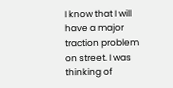I know that I will have a major traction problem on street. I was thinking of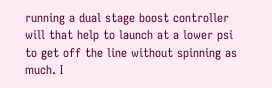running a dual stage boost controller will that help to launch at a lower psi to get off the line without spinning as much. I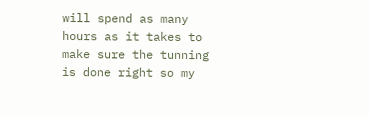will spend as many hours as it takes to make sure the tunning is done right so my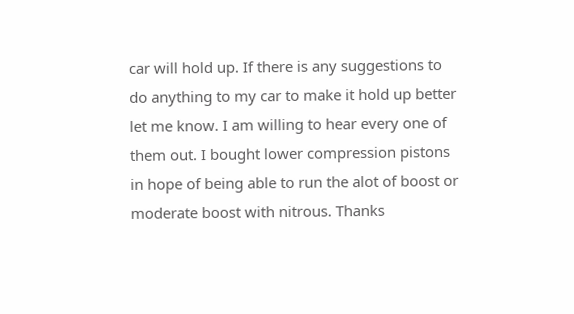car will hold up. If there is any suggestions to do anything to my car to make it hold up better let me know. I am willing to hear every one of them out. I bought lower compression pistons in hope of being able to run the alot of boost or moderate boost with nitrous. Thanks